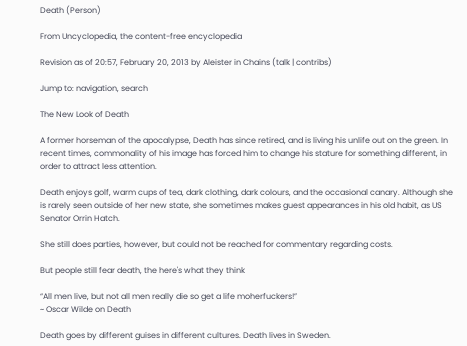Death (Person)

From Uncyclopedia, the content-free encyclopedia

Revision as of 20:57, February 20, 2013 by Aleister in Chains (talk | contribs)

Jump to: navigation, search

The New Look of Death

A former horseman of the apocalypse, Death has since retired, and is living his unlife out on the green. In recent times, commonality of his image has forced him to change his stature for something different, in order to attract less attention.

Death enjoys golf, warm cups of tea, dark clothing, dark colours, and the occasional canary. Although she is rarely seen outside of her new state, she sometimes makes guest appearances in his old habit, as US Senator Orrin Hatch.

She still does parties, however, but could not be reached for commentary regarding costs.

But people still fear death, the here's what they think

“All men live, but not all men really die so get a life moherfuckers!”
~ Oscar Wilde on Death

Death goes by different guises in different cultures. Death lives in Sweden.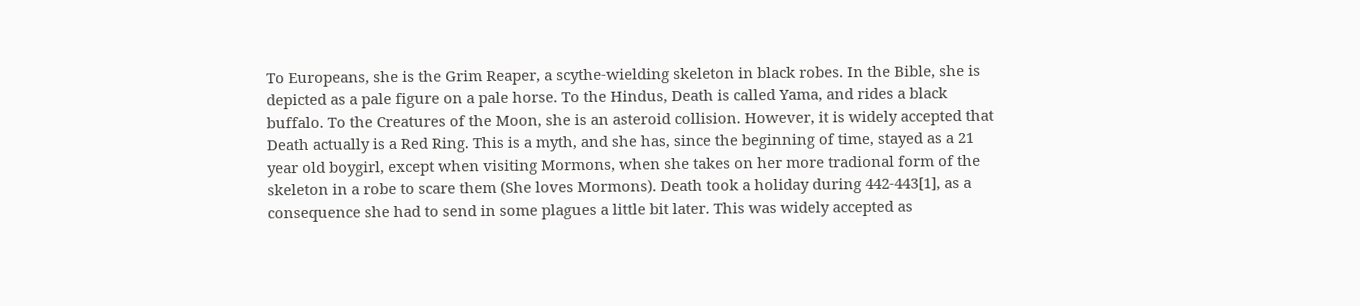To Europeans, she is the Grim Reaper, a scythe-wielding skeleton in black robes. In the Bible, she is depicted as a pale figure on a pale horse. To the Hindus, Death is called Yama, and rides a black buffalo. To the Creatures of the Moon, she is an asteroid collision. However, it is widely accepted that Death actually is a Red Ring. This is a myth, and she has, since the beginning of time, stayed as a 21 year old boygirl, except when visiting Mormons, when she takes on her more tradional form of the skeleton in a robe to scare them (She loves Mormons). Death took a holiday during 442-443[1], as a consequence she had to send in some plagues a little bit later. This was widely accepted as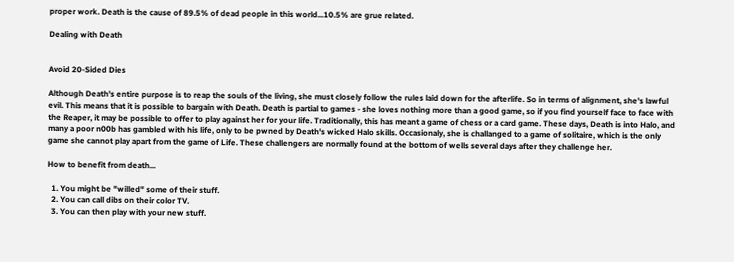proper work. Death is the cause of 89.5% of dead people in this world...10.5% are grue related.

Dealing with Death


Avoid 20-Sided Dies

Although Death's entire purpose is to reap the souls of the living, she must closely follow the rules laid down for the afterlife. So in terms of alignment, she's lawful evil. This means that it is possible to bargain with Death. Death is partial to games - she loves nothing more than a good game, so if you find yourself face to face with the Reaper, it may be possible to offer to play against her for your life. Traditionally, this has meant a game of chess or a card game. These days, Death is into Halo, and many a poor n00b has gambled with his life, only to be pwned by Death's wicked Halo skills. Occasionaly, she is challanged to a game of solitaire, which is the only game she cannot play apart from the game of Life. These challengers are normally found at the bottom of wells several days after they challenge her.

How to benefit from death...

  1. You might be "willed" some of their stuff.
  2. You can call dibs on their color TV.
  3. You can then play with your new stuff.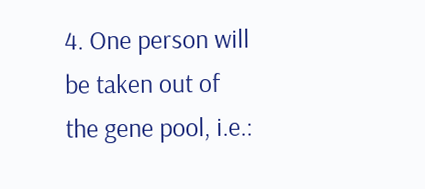4. One person will be taken out of the gene pool, i.e.: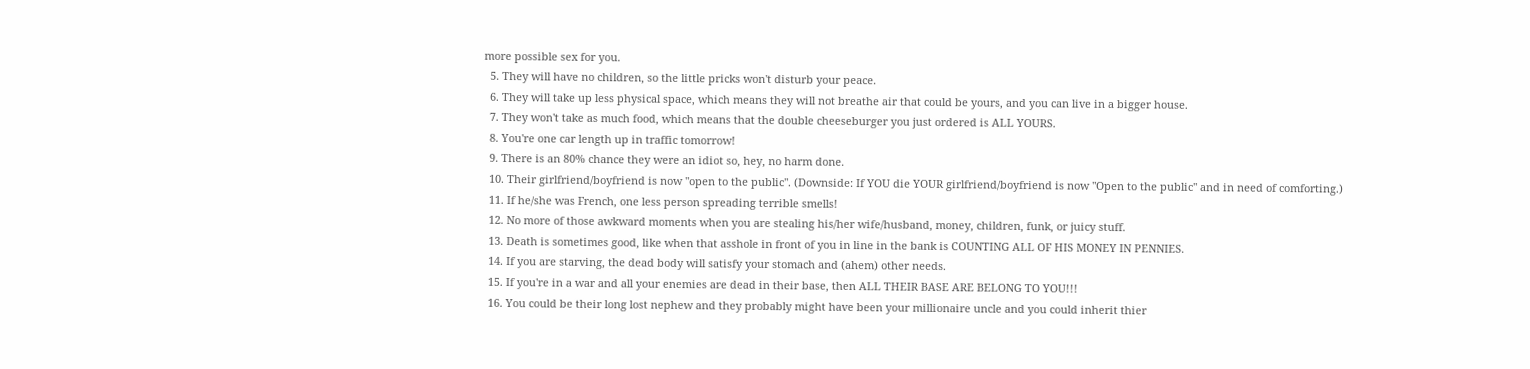more possible sex for you.
  5. They will have no children, so the little pricks won't disturb your peace.
  6. They will take up less physical space, which means they will not breathe air that could be yours, and you can live in a bigger house.
  7. They won't take as much food, which means that the double cheeseburger you just ordered is ALL YOURS.
  8. You're one car length up in traffic tomorrow!
  9. There is an 80% chance they were an idiot so, hey, no harm done.
  10. Their girlfriend/boyfriend is now "open to the public". (Downside: If YOU die YOUR girlfriend/boyfriend is now "Open to the public" and in need of comforting.)
  11. If he/she was French, one less person spreading terrible smells!
  12. No more of those awkward moments when you are stealing his/her wife/husband, money, children, funk, or juicy stuff.
  13. Death is sometimes good, like when that asshole in front of you in line in the bank is COUNTING ALL OF HIS MONEY IN PENNIES.
  14. If you are starving, the dead body will satisfy your stomach and (ahem) other needs.
  15. If you're in a war and all your enemies are dead in their base, then ALL THEIR BASE ARE BELONG TO YOU!!!
  16. You could be their long lost nephew and they probably might have been your millionaire uncle and you could inherit thier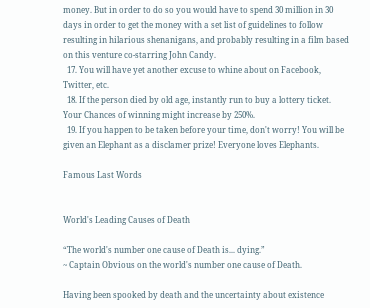money. But in order to do so you would have to spend 30 million in 30 days in order to get the money with a set list of guidelines to follow resulting in hilarious shenanigans, and probably resulting in a film based on this venture co-starring John Candy.
  17. You will have yet another excuse to whine about on Facebook, Twitter, etc.
  18. If the person died by old age, instantly run to buy a lottery ticket. Your Chances of winning might increase by 250%.
  19. If you happen to be taken before your time, don't worry! You will be given an Elephant as a disclamer prize! Everyone loves Elephants.

Famous Last Words


World's Leading Causes of Death

“The world's number one cause of Death is... dying.”
~ Captain Obvious on the world's number one cause of Death.

Having been spooked by death and the uncertainty about existence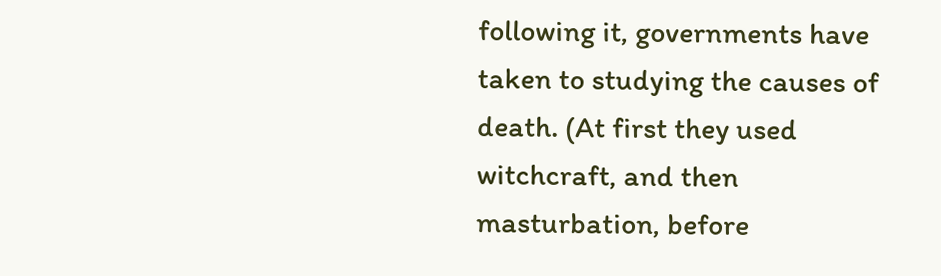following it, governments have taken to studying the causes of death. (At first they used witchcraft, and then masturbation, before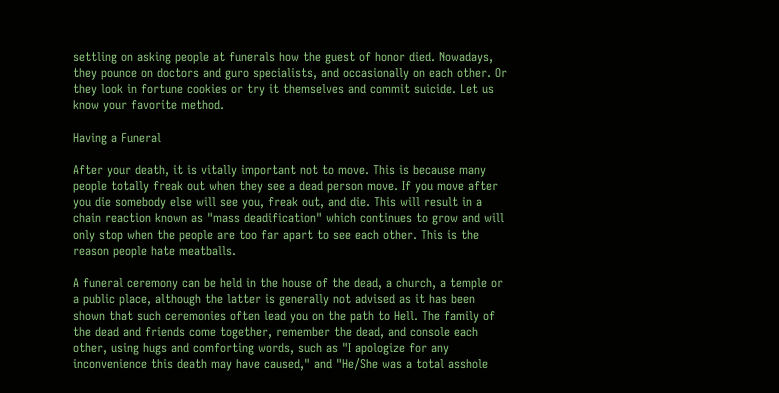settling on asking people at funerals how the guest of honor died. Nowadays, they pounce on doctors and guro specialists, and occasionally on each other. Or they look in fortune cookies or try it themselves and commit suicide. Let us know your favorite method.

Having a Funeral

After your death, it is vitally important not to move. This is because many people totally freak out when they see a dead person move. If you move after you die somebody else will see you, freak out, and die. This will result in a chain reaction known as "mass deadification" which continues to grow and will only stop when the people are too far apart to see each other. This is the reason people hate meatballs.

A funeral ceremony can be held in the house of the dead, a church, a temple or a public place, although the latter is generally not advised as it has been shown that such ceremonies often lead you on the path to Hell. The family of the dead and friends come together, remember the dead, and console each other, using hugs and comforting words, such as "I apologize for any inconvenience this death may have caused," and "He/She was a total asshole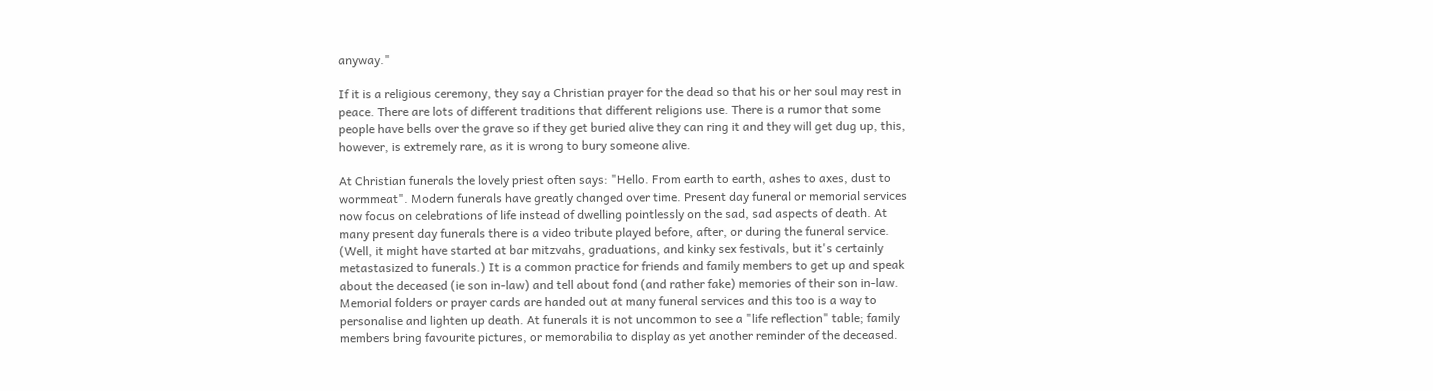anyway."

If it is a religious ceremony, they say a Christian prayer for the dead so that his or her soul may rest in peace. There are lots of different traditions that different religions use. There is a rumor that some people have bells over the grave so if they get buried alive they can ring it and they will get dug up, this, however, is extremely rare, as it is wrong to bury someone alive.

At Christian funerals the lovely priest often says: "Hello. From earth to earth, ashes to axes, dust to wormmeat". Modern funerals have greatly changed over time. Present day funeral or memorial services now focus on celebrations of life instead of dwelling pointlessly on the sad, sad aspects of death. At many present day funerals there is a video tribute played before, after, or during the funeral service. (Well, it might have started at bar mitzvahs, graduations, and kinky sex festivals, but it's certainly metastasized to funerals.) It is a common practice for friends and family members to get up and speak about the deceased (ie son in-law) and tell about fond (and rather fake) memories of their son in-law. Memorial folders or prayer cards are handed out at many funeral services and this too is a way to personalise and lighten up death. At funerals it is not uncommon to see a "life reflection" table; family members bring favourite pictures, or memorabilia to display as yet another reminder of the deceased.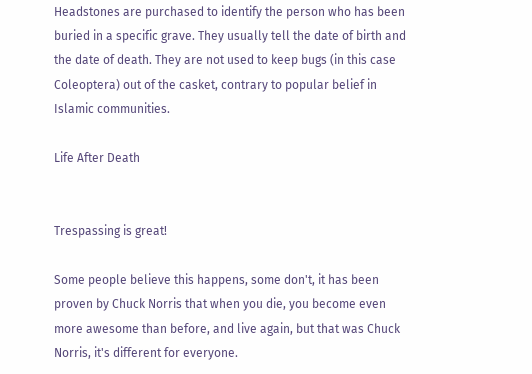Headstones are purchased to identify the person who has been buried in a specific grave. They usually tell the date of birth and the date of death. They are not used to keep bugs (in this case Coleoptera) out of the casket, contrary to popular belief in Islamic communities.

Life After Death


Trespassing is great!

Some people believe this happens, some don't, it has been proven by Chuck Norris that when you die, you become even more awesome than before, and live again, but that was Chuck Norris, it's different for everyone.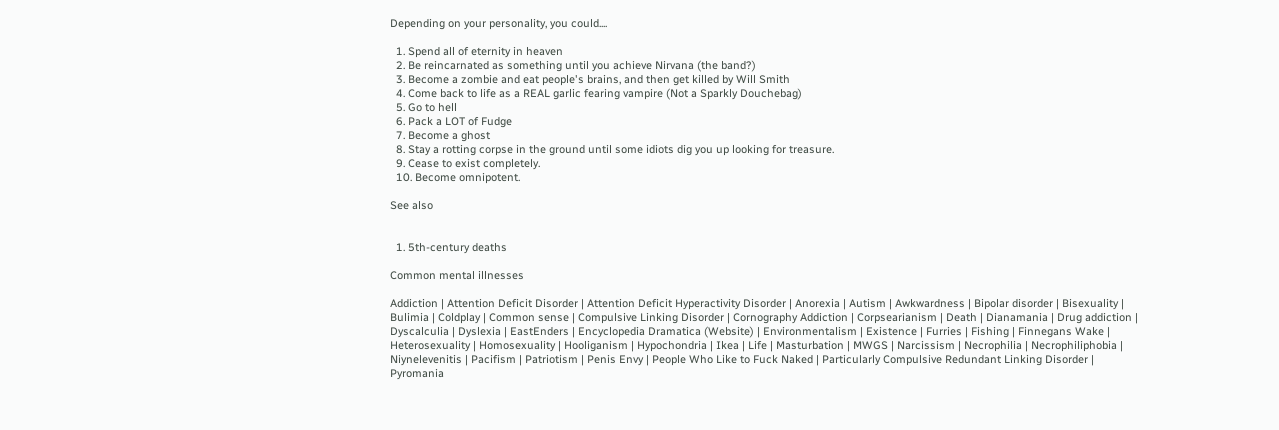Depending on your personality, you could....

  1. Spend all of eternity in heaven
  2. Be reincarnated as something until you achieve Nirvana (the band?)
  3. Become a zombie and eat people's brains, and then get killed by Will Smith
  4. Come back to life as a REAL garlic fearing vampire (Not a Sparkly Douchebag)
  5. Go to hell
  6. Pack a LOT of Fudge
  7. Become a ghost
  8. Stay a rotting corpse in the ground until some idiots dig you up looking for treasure.
  9. Cease to exist completely.
  10. Become omnipotent.

See also


  1. 5th-century deaths

Common mental illnesses

Addiction | Attention Deficit Disorder | Attention Deficit Hyperactivity Disorder | Anorexia | Autism | Awkwardness | Bipolar disorder | Bisexuality | Bulimia | Coldplay | Common sense | Compulsive Linking Disorder | Cornography Addiction | Corpsearianism | Death | Dianamania | Drug addiction | Dyscalculia | Dyslexia | EastEnders | Encyclopedia Dramatica (Website) | Environmentalism | Existence | Furries | Fishing | Finnegans Wake | Heterosexuality | Homosexuality | Hooliganism | Hypochondria | Ikea | Life | Masturbation | MWGS | Narcissism | Necrophilia | Necrophiliphobia | Niynelevenitis | Pacifism | Patriotism | Penis Envy | People Who Like to Fuck Naked | Particularly Compulsive Redundant Linking Disorder | Pyromania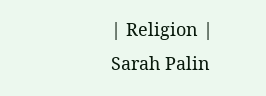| Religion | Sarah Palin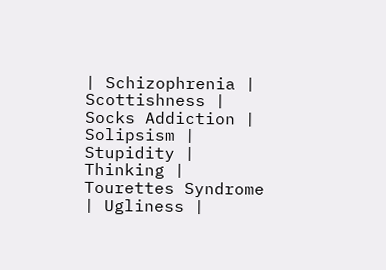| Schizophrenia | Scottishness | Socks Addiction | Solipsism | Stupidity | Thinking | Tourettes Syndrome | Ugliness |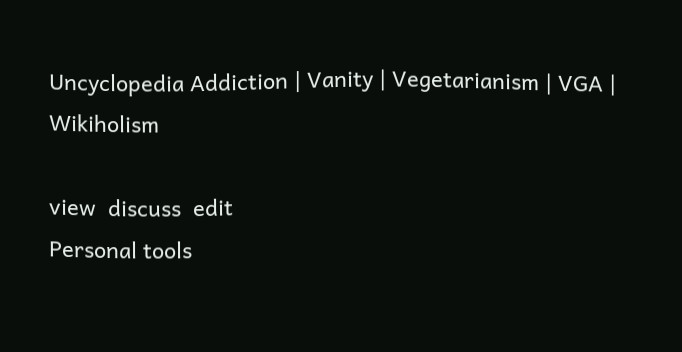Uncyclopedia Addiction | Vanity | Vegetarianism | VGA | Wikiholism

view  discuss  edit
Personal tools